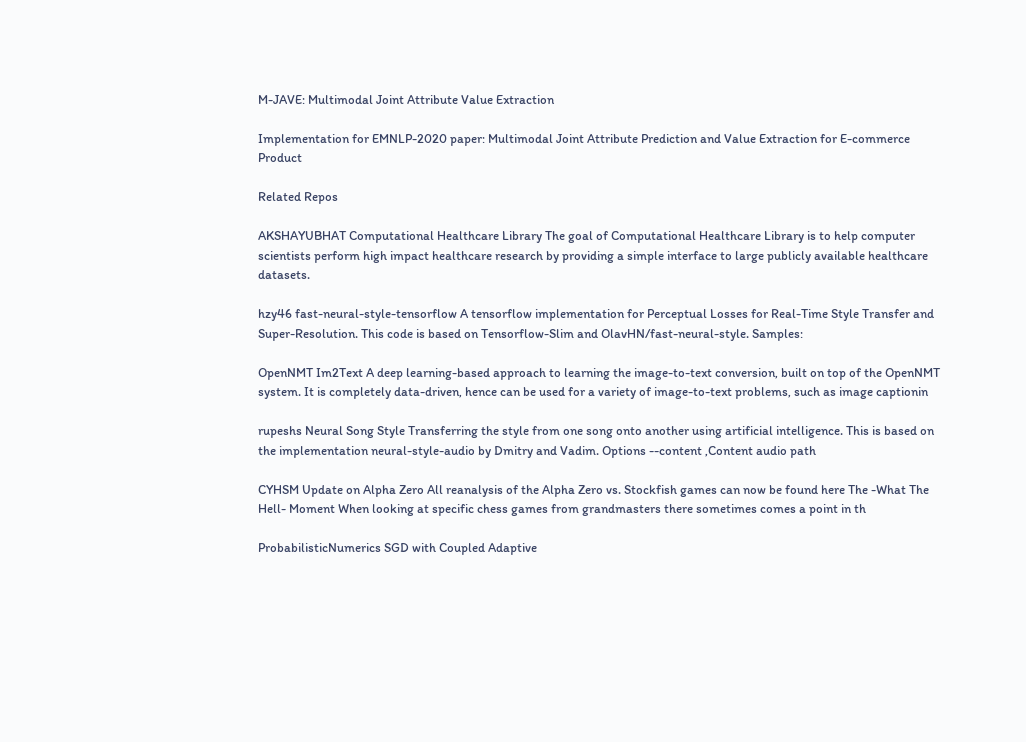M-JAVE: Multimodal Joint Attribute Value Extraction

Implementation for EMNLP-2020 paper: Multimodal Joint Attribute Prediction and Value Extraction for E-commerce Product

Related Repos

AKSHAYUBHAT Computational Healthcare Library The goal of Computational Healthcare Library is to help computer scientists perform high impact healthcare research by providing a simple interface to large publicly available healthcare datasets.

hzy46 fast-neural-style-tensorflow A tensorflow implementation for Perceptual Losses for Real-Time Style Transfer and Super-Resolution. This code is based on Tensorflow-Slim and OlavHN/fast-neural-style. Samples:

OpenNMT Im2Text A deep learning-based approach to learning the image-to-text conversion, built on top of the OpenNMT system. It is completely data-driven, hence can be used for a variety of image-to-text problems, such as image captionin

rupeshs Neural Song Style Transferring the style from one song onto another using artificial intelligence. This is based on the implementation neural-style-audio by Dmitry and Vadim. Options --content ,Content audio path

CYHSM Update on Alpha Zero All reanalysis of the Alpha Zero vs. Stockfish games can now be found here The -What The Hell- Moment When looking at specific chess games from grandmasters there sometimes comes a point in th

ProbabilisticNumerics SGD with Coupled Adaptive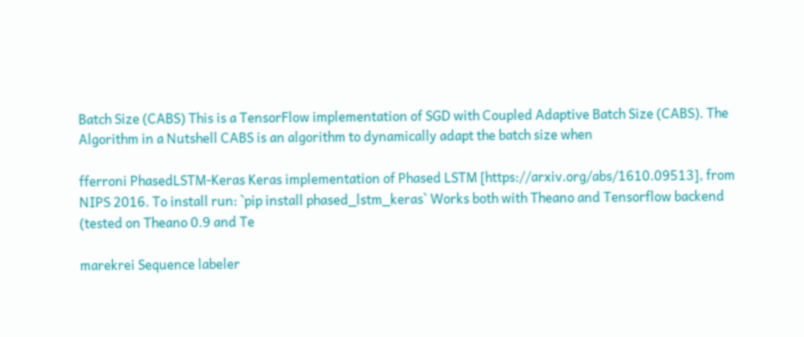Batch Size (CABS) This is a TensorFlow implementation of SGD with Coupled Adaptive Batch Size (CABS). The Algorithm in a Nutshell CABS is an algorithm to dynamically adapt the batch size when

fferroni PhasedLSTM-Keras Keras implementation of Phased LSTM [https://arxiv.org/abs/1610.09513], from NIPS 2016. To install run: `pip install phased_lstm_keras` Works both with Theano and Tensorflow backend (tested on Theano 0.9 and Te

marekrei Sequence labeler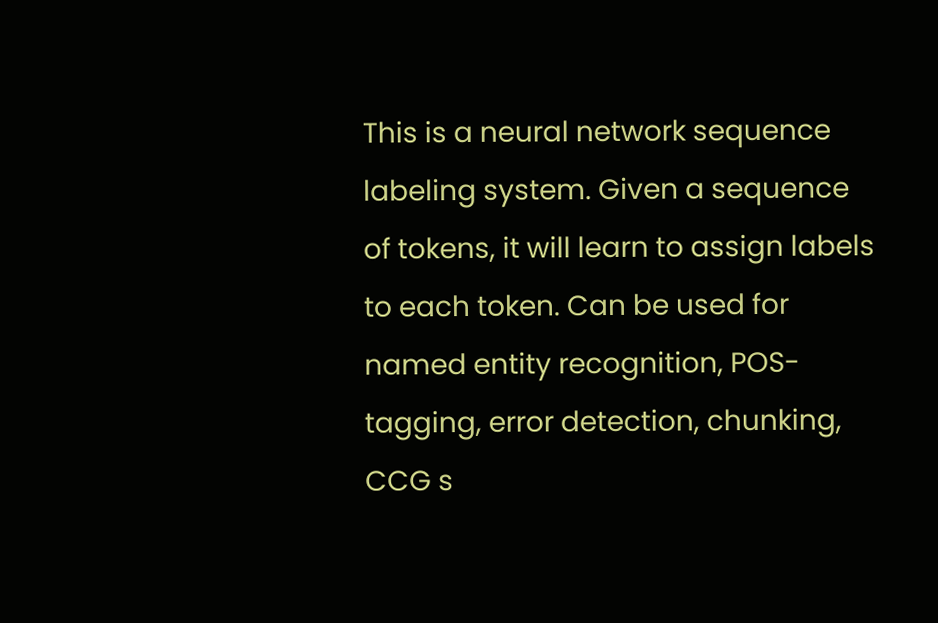This is a neural network sequence labeling system. Given a sequence of tokens, it will learn to assign labels to each token. Can be used for named entity recognition, POS-tagging, error detection, chunking, CCG s